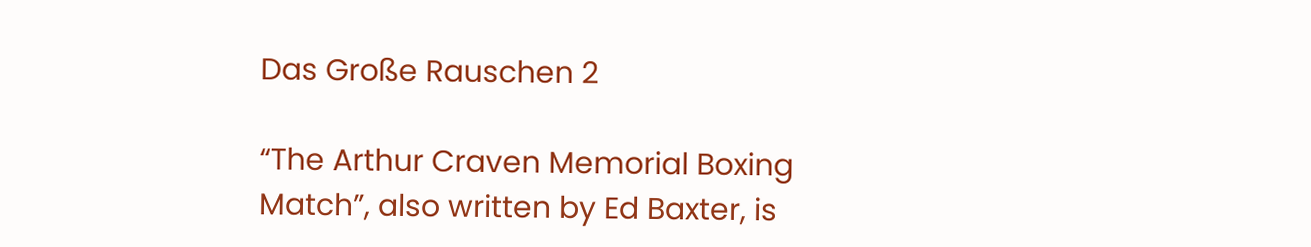Das Große Rauschen 2

“The Arthur Craven Memorial Boxing Match”, also written by Ed Baxter, is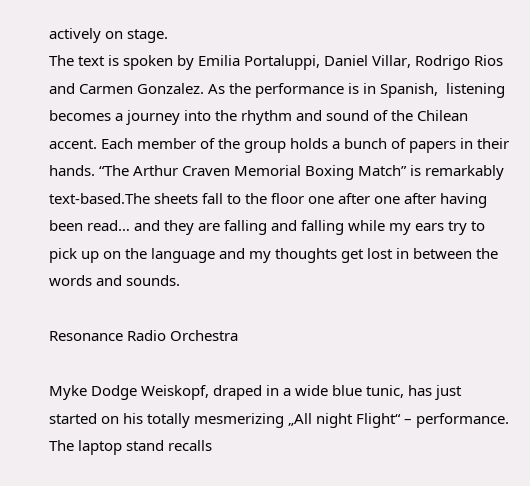actively on stage.
The text is spoken by Emilia Portaluppi, Daniel Villar, Rodrigo Rios and Carmen Gonzalez. As the performance is in Spanish,  listening becomes a journey into the rhythm and sound of the Chilean accent. Each member of the group holds a bunch of papers in their hands. “The Arthur Craven Memorial Boxing Match” is remarkably text-based.The sheets fall to the floor one after one after having been read… and they are falling and falling while my ears try to pick up on the language and my thoughts get lost in between the words and sounds.

Resonance Radio Orchestra

Myke Dodge Weiskopf, draped in a wide blue tunic, has just started on his totally mesmerizing „All night Flight“ – performance. The laptop stand recalls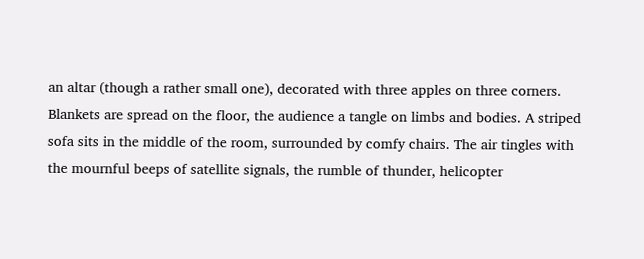an altar (though a rather small one), decorated with three apples on three corners. Blankets are spread on the floor, the audience a tangle on limbs and bodies. A striped sofa sits in the middle of the room, surrounded by comfy chairs. The air tingles with the mournful beeps of satellite signals, the rumble of thunder, helicopter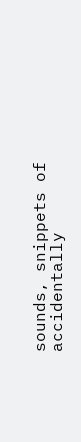sounds, snippets of accidentally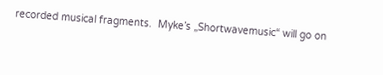recorded musical fragments.  Myke’s „Shortwavemusic“ will go on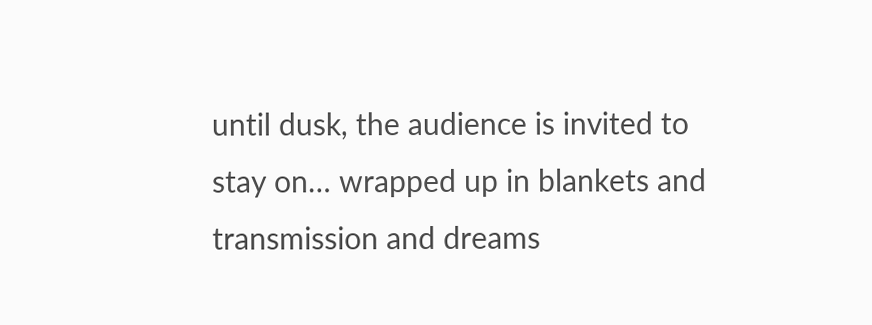until dusk, the audience is invited to stay on… wrapped up in blankets and transmission and dreams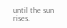until the sun rises.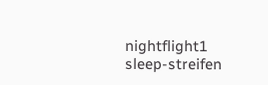nightflight1 sleep-streifen